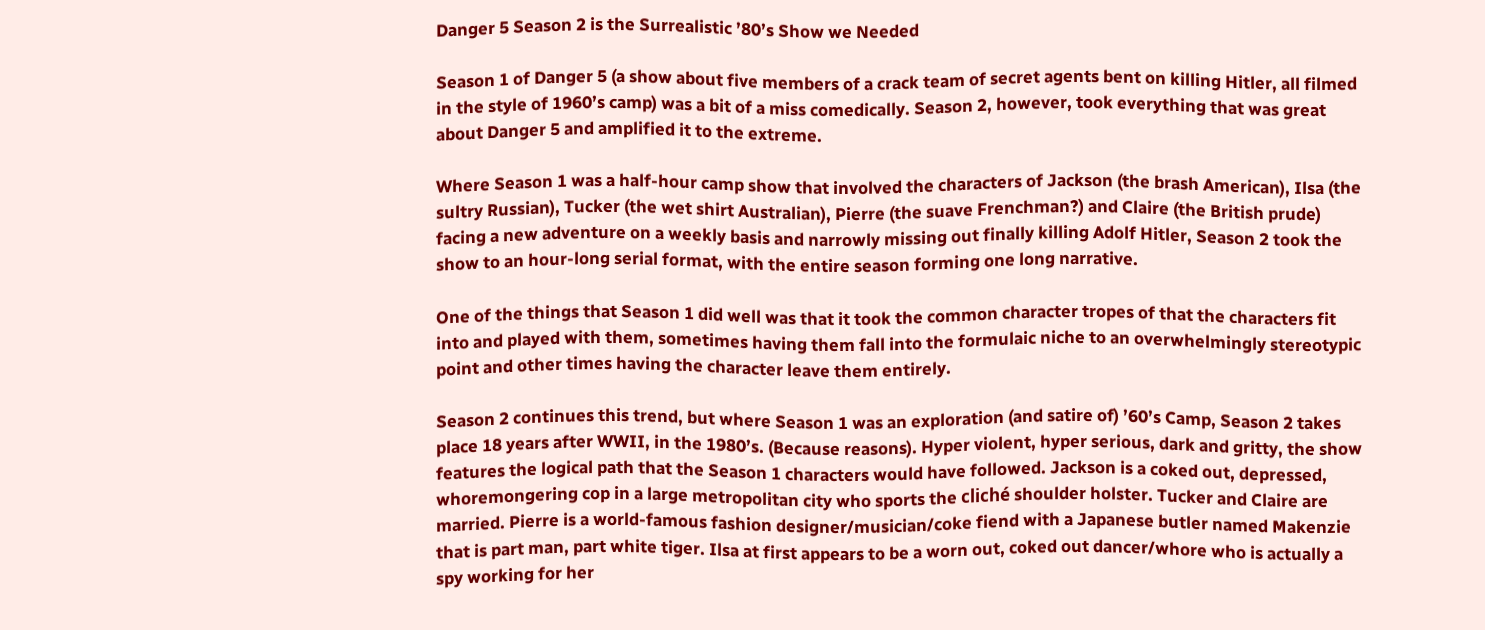Danger 5 Season 2 is the Surrealistic ’80’s Show we Needed

Season 1 of Danger 5 (a show about five members of a crack team of secret agents bent on killing Hitler, all filmed in the style of 1960’s camp) was a bit of a miss comedically. Season 2, however, took everything that was great about Danger 5 and amplified it to the extreme.

Where Season 1 was a half-hour camp show that involved the characters of Jackson (the brash American), Ilsa (the sultry Russian), Tucker (the wet shirt Australian), Pierre (the suave Frenchman?) and Claire (the British prude) facing a new adventure on a weekly basis and narrowly missing out finally killing Adolf Hitler, Season 2 took the show to an hour-long serial format, with the entire season forming one long narrative.

One of the things that Season 1 did well was that it took the common character tropes of that the characters fit into and played with them, sometimes having them fall into the formulaic niche to an overwhelmingly stereotypic point and other times having the character leave them entirely.

Season 2 continues this trend, but where Season 1 was an exploration (and satire of) ’60’s Camp, Season 2 takes place 18 years after WWII, in the 1980’s. (Because reasons). Hyper violent, hyper serious, dark and gritty, the show features the logical path that the Season 1 characters would have followed. Jackson is a coked out, depressed, whoremongering cop in a large metropolitan city who sports the cliché shoulder holster. Tucker and Claire are married. Pierre is a world-famous fashion designer/musician/coke fiend with a Japanese butler named Makenzie that is part man, part white tiger. Ilsa at first appears to be a worn out, coked out dancer/whore who is actually a spy working for her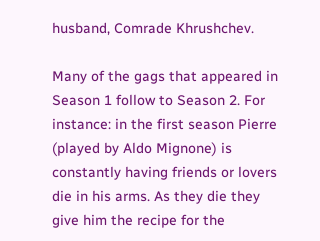husband, Comrade Khrushchev.

Many of the gags that appeared in Season 1 follow to Season 2. For instance: in the first season Pierre (played by Aldo Mignone) is constantly having friends or lovers die in his arms. As they die they give him the recipe for the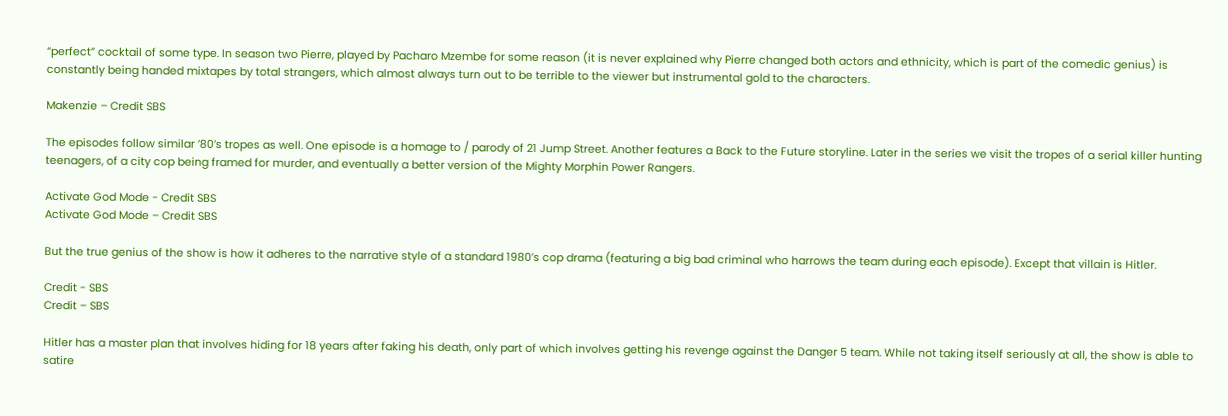“perfect” cocktail of some type. In season two Pierre, played by Pacharo Mzembe for some reason (it is never explained why Pierre changed both actors and ethnicity, which is part of the comedic genius) is constantly being handed mixtapes by total strangers, which almost always turn out to be terrible to the viewer but instrumental gold to the characters.

Makenzie – Credit SBS

The episodes follow similar ’80’s tropes as well. One episode is a homage to / parody of 21 Jump Street. Another features a Back to the Future storyline. Later in the series we visit the tropes of a serial killer hunting teenagers, of a city cop being framed for murder, and eventually a better version of the Mighty Morphin Power Rangers.

Activate God Mode - Credit SBS
Activate God Mode – Credit SBS

But the true genius of the show is how it adheres to the narrative style of a standard 1980’s cop drama (featuring a big bad criminal who harrows the team during each episode). Except that villain is Hitler.

Credit - SBS
Credit – SBS

Hitler has a master plan that involves hiding for 18 years after faking his death, only part of which involves getting his revenge against the Danger 5 team. While not taking itself seriously at all, the show is able to satire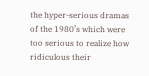the hyper-serious dramas of the 1980’s which were too serious to realize how ridiculous their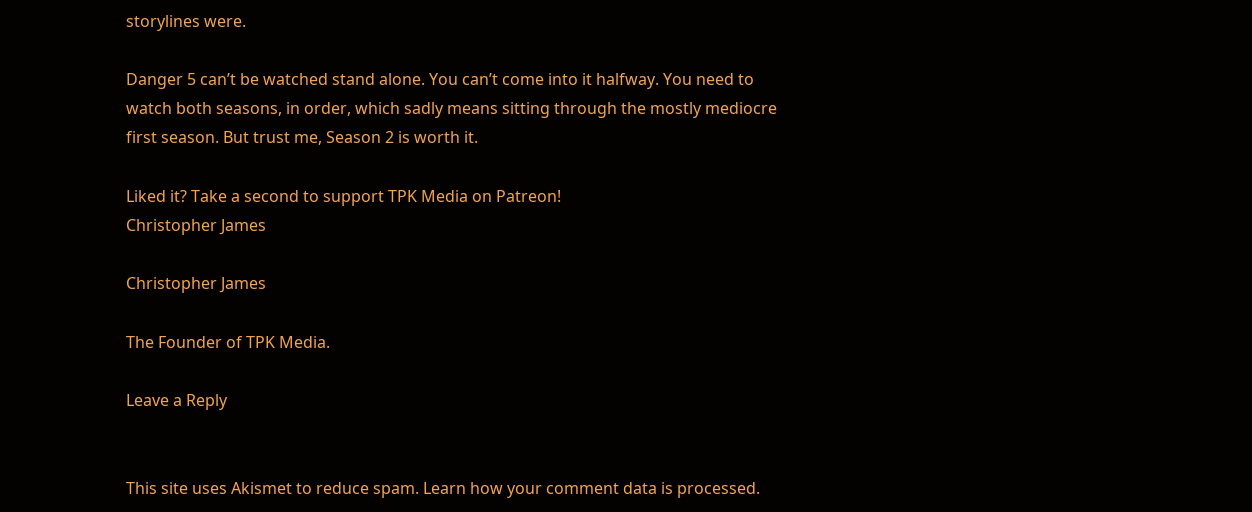storylines were.

Danger 5 can’t be watched stand alone. You can’t come into it halfway. You need to watch both seasons, in order, which sadly means sitting through the mostly mediocre first season. But trust me, Season 2 is worth it.

Liked it? Take a second to support TPK Media on Patreon!
Christopher James

Christopher James

The Founder of TPK Media.

Leave a Reply


This site uses Akismet to reduce spam. Learn how your comment data is processed.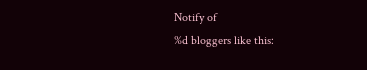Notify of
%d bloggers like this: